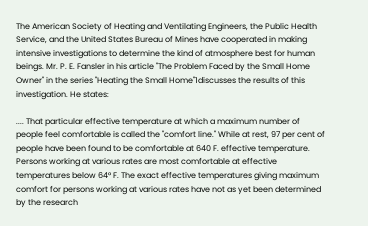The American Society of Heating and Ventilating Engineers, the Public Health Service, and the United States Bureau of Mines have cooperated in making intensive investigations to determine the kind of atmosphere best for human beings. Mr. P. E. Fansler in his article "The Problem Faced by the Small Home Owner" in the series "Heating the Small Home"1discusses the results of this investigation. He states:

.... That particular effective temperature at which a maximum number of people feel comfortable is called the "comfort line." While at rest, 97 per cent of people have been found to be comfortable at 640 F. effective temperature. Persons working at various rates are most comfortable at effective temperatures below 64° F. The exact effective temperatures giving maximum comfort for persons working at various rates have not as yet been determined by the research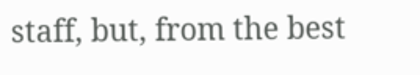staff, but, from the best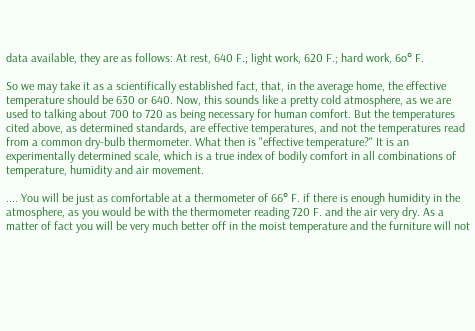data available, they are as follows: At rest, 640 F.; light work, 620 F.; hard work, 6o° F.

So we may take it as a scientifically established fact, that, in the average home, the effective temperature should be 630 or 640. Now, this sounds like a pretty cold atmosphere, as we are used to talking about 700 to 720 as being necessary for human comfort. But the temperatures cited above, as determined standards, are effective temperatures, and not the temperatures read from a common dry-bulb thermometer. What then is "effective temperature?" It is an experimentally determined scale, which is a true index of bodily comfort in all combinations of temperature, humidity and air movement.

.... You will be just as comfortable at a thermometer of 66° F. if there is enough humidity in the atmosphere, as you would be with the thermometer reading 720 F. and the air very dry. As a matter of fact you will be very much better off in the moist temperature and the furniture will not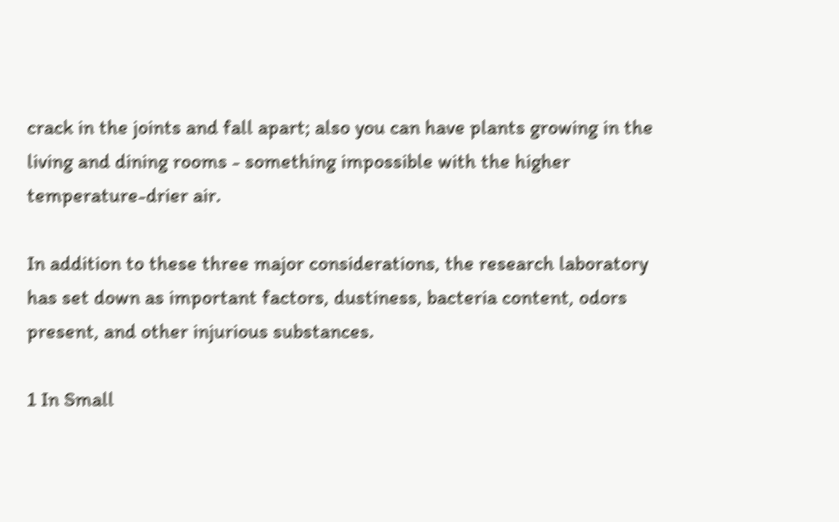crack in the joints and fall apart; also you can have plants growing in the living and dining rooms - something impossible with the higher temperature-drier air.

In addition to these three major considerations, the research laboratory has set down as important factors, dustiness, bacteria content, odors present, and other injurious substances.

1 In Small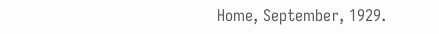Home, September, 1929.